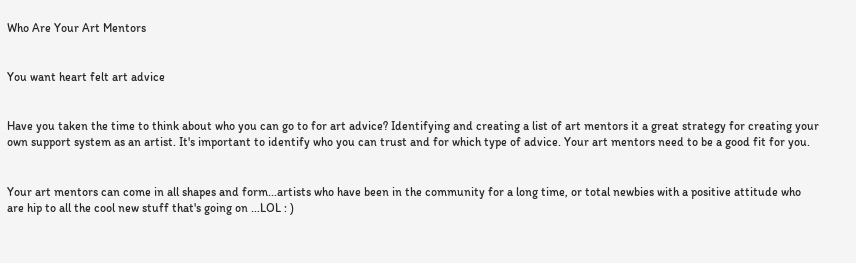Who Are Your Art Mentors


You want heart felt art advice


Have you taken the time to think about who you can go to for art advice? Identifying and creating a list of art mentors it a great strategy for creating your own support system as an artist. It's important to identify who you can trust and for which type of advice. Your art mentors need to be a good fit for you.


Your art mentors can come in all shapes and form...artists who have been in the community for a long time, or total newbies with a positive attitude who are hip to all the cool new stuff that's going on ...LOL : )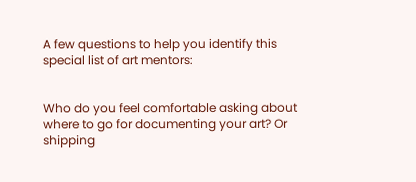A few questions to help you identify this special list of art mentors:


Who do you feel comfortable asking about where to go for documenting your art? Or shipping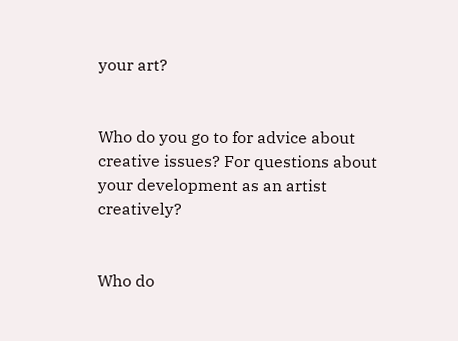your art?


Who do you go to for advice about creative issues? For questions about your development as an artist creatively?


Who do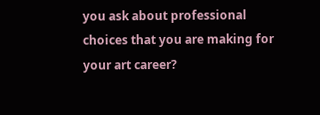you ask about professional choices that you are making for your art career?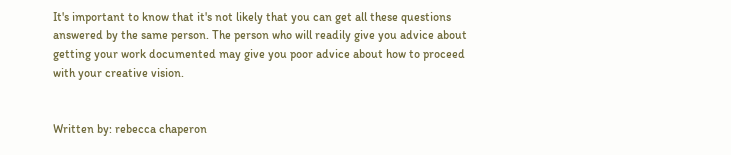It's important to know that it's not likely that you can get all these questions answered by the same person. The person who will readily give you advice about getting your work documented may give you poor advice about how to proceed with your creative vision.


Written by: rebecca chaperon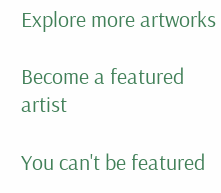Explore more artworks

Become a featured artist

You can't be featured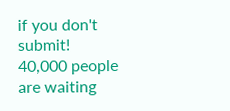if you don't submit!
40,000 people are waiting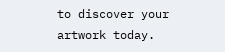to discover your artwork today.